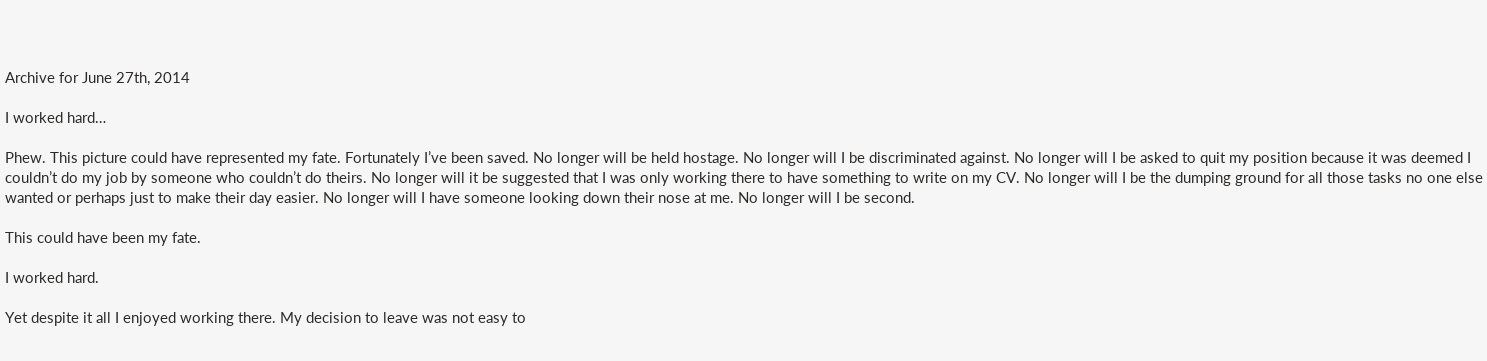Archive for June 27th, 2014

I worked hard…

Phew. This picture could have represented my fate. Fortunately I’ve been saved. No longer will be held hostage. No longer will I be discriminated against. No longer will I be asked to quit my position because it was deemed I couldn’t do my job by someone who couldn’t do theirs. No longer will it be suggested that I was only working there to have something to write on my CV. No longer will I be the dumping ground for all those tasks no one else wanted or perhaps just to make their day easier. No longer will I have someone looking down their nose at me. No longer will I be second.

This could have been my fate.

I worked hard.

Yet despite it all I enjoyed working there. My decision to leave was not easy to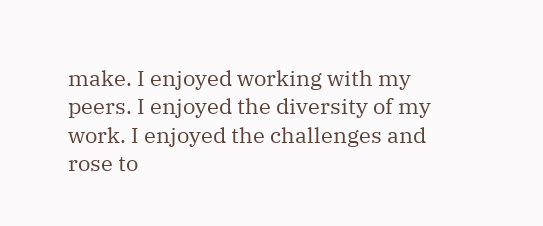make. I enjoyed working with my peers. I enjoyed the diversity of my work. I enjoyed the challenges and rose to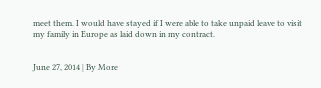meet them. I would have stayed if I were able to take unpaid leave to visit my family in Europe as laid down in my contract.


June 27, 2014 | By More